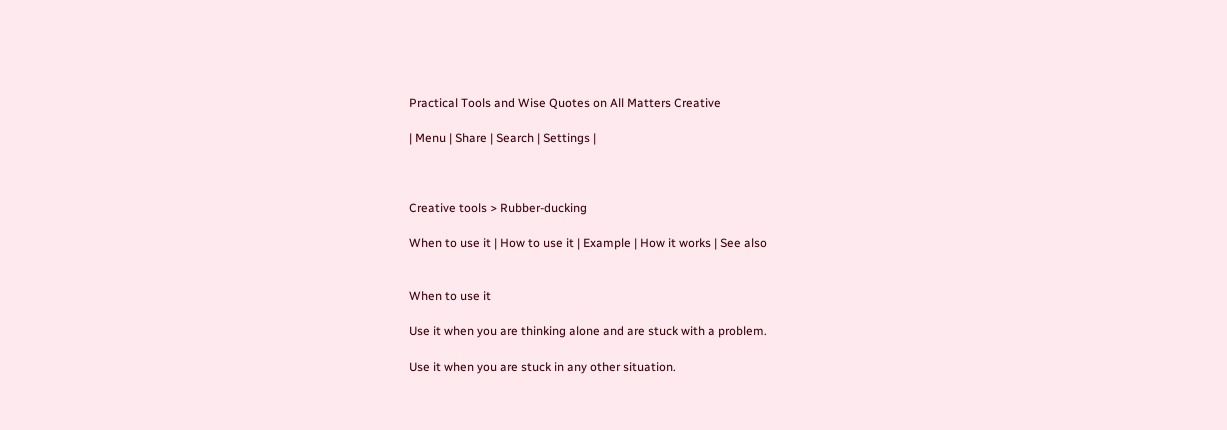Practical Tools and Wise Quotes on All Matters Creative

| Menu | Share | Search | Settings |



Creative tools > Rubber-ducking

When to use it | How to use it | Example | How it works | See also


When to use it

Use it when you are thinking alone and are stuck with a problem.

Use it when you are stuck in any other situation.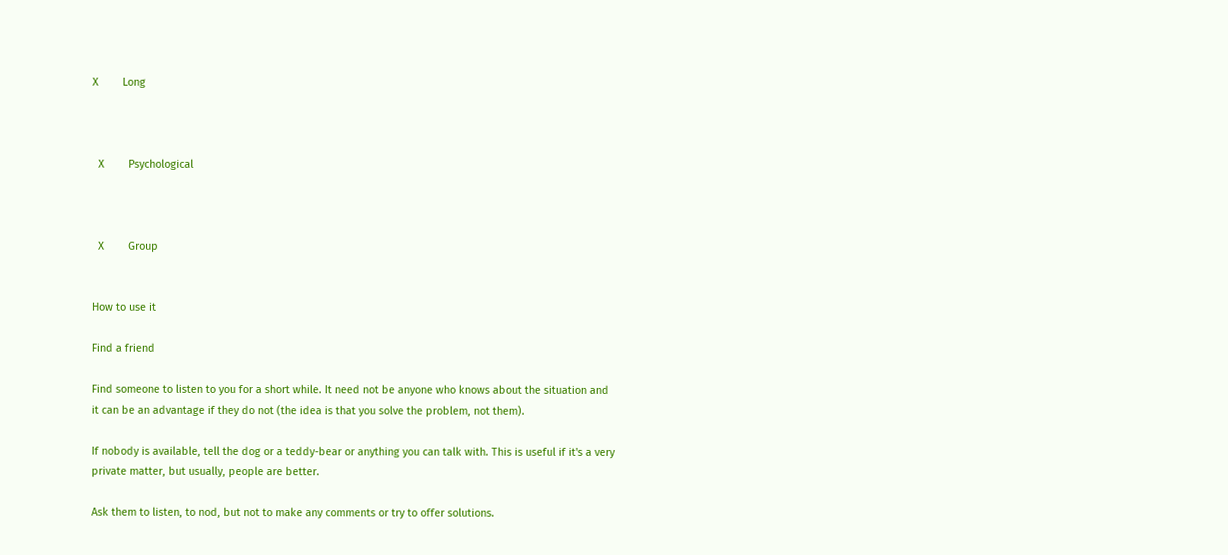X        Long



  X        Psychological



  X        Group


How to use it

Find a friend

Find someone to listen to you for a short while. It need not be anyone who knows about the situation and it can be an advantage if they do not (the idea is that you solve the problem, not them).

If nobody is available, tell the dog or a teddy-bear or anything you can talk with. This is useful if it's a very private matter, but usually, people are better.

Ask them to listen, to nod, but not to make any comments or try to offer solutions.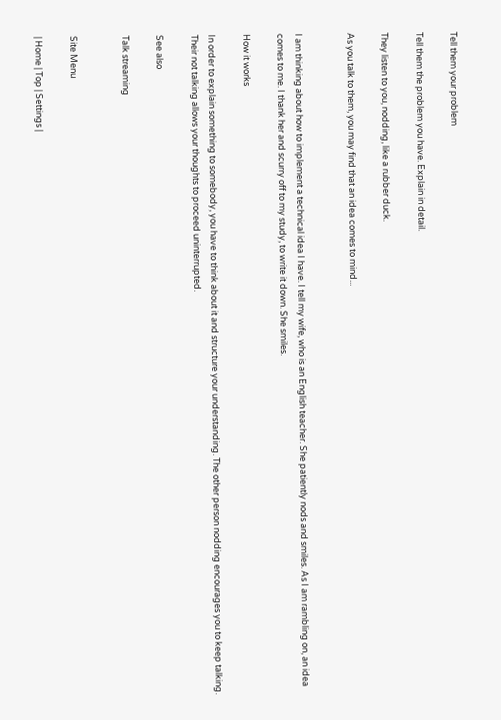Tell them your problem

Tell them the problem you have. Explain in detail.

They listen to you, nodding, like a rubber duck.

As you talk to them, you may find that an idea comes to mind...


I am thinking about how to implement a technical idea I have. I tell my wife, who is an English teacher. She patiently nods and smiles. As I am rambling on, an idea comes to me. I thank her and scurry off to my study, to write it down. She smiles.

How it works

In order to explain something to somebody, you have to think about it and structure your understanding. The other person nodding encourages you to keep talking. Their not talking allows your thoughts to proceed uninterrupted.

See also

Talk streaming


Site Menu

| Home | Top | Settings |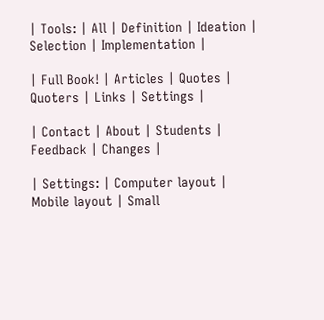| Tools: | All | Definition | Ideation | Selection | Implementation |

| Full Book! | Articles | Quotes | Quoters | Links | Settings |

| Contact | About | Students | Feedback | Changes |

| Settings: | Computer layout | Mobile layout | Small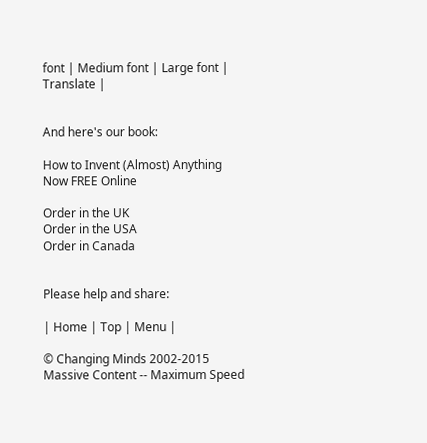font | Medium font | Large font | Translate |


And here's our book:

How to Invent (Almost) Anything
Now FREE Online

Order in the UK
Order in the USA
Order in Canada


Please help and share:

| Home | Top | Menu |

© Changing Minds 2002-2015
Massive Content -- Maximum Speed